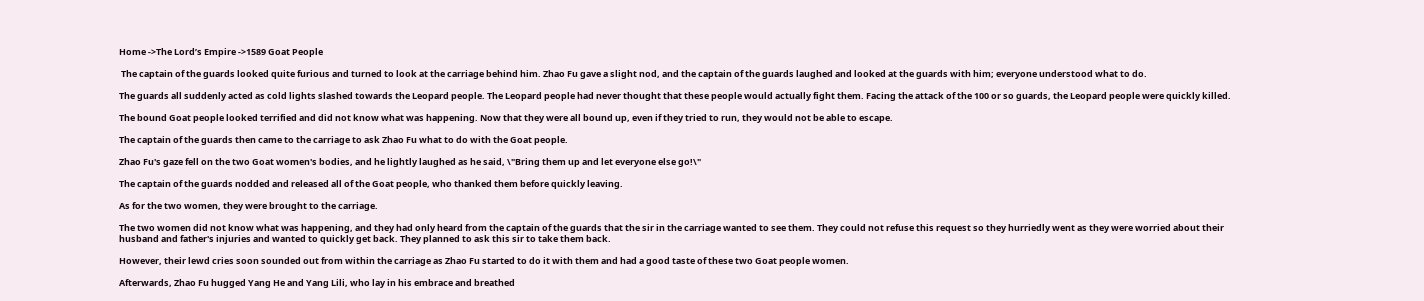Home ->The Lord’s Empire ->1589 Goat People

 The captain of the guards looked quite furious and turned to look at the carriage behind him. Zhao Fu gave a slight nod, and the captain of the guards laughed and looked at the guards with him; everyone understood what to do.

The guards all suddenly acted as cold lights slashed towards the Leopard people. The Leopard people had never thought that these people would actually fight them. Facing the attack of the 100 or so guards, the Leopard people were quickly killed.

The bound Goat people looked terrified and did not know what was happening. Now that they were all bound up, even if they tried to run, they would not be able to escape.

The captain of the guards then came to the carriage to ask Zhao Fu what to do with the Goat people.

Zhao Fu's gaze fell on the two Goat women's bodies, and he lightly laughed as he said, \"Bring them up and let everyone else go!\"

The captain of the guards nodded and released all of the Goat people, who thanked them before quickly leaving.

As for the two women, they were brought to the carriage.

The two women did not know what was happening, and they had only heard from the captain of the guards that the sir in the carriage wanted to see them. They could not refuse this request so they hurriedly went as they were worried about their husband and father's injuries and wanted to quickly get back. They planned to ask this sir to take them back.

However, their lewd cries soon sounded out from within the carriage as Zhao Fu started to do it with them and had a good taste of these two Goat people women.

Afterwards, Zhao Fu hugged Yang He and Yang Lili, who lay in his embrace and breathed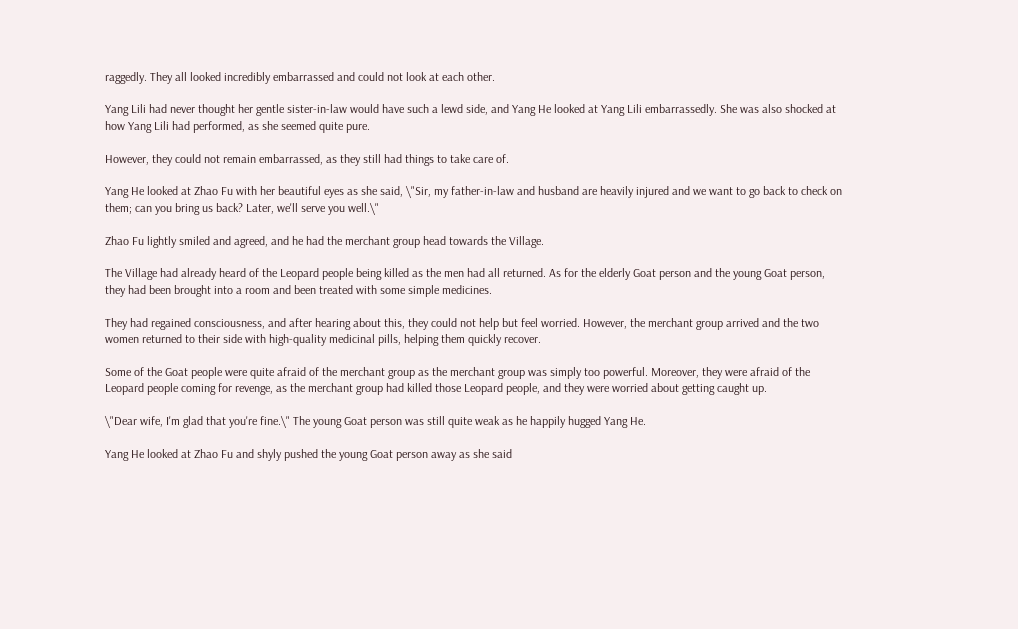raggedly. They all looked incredibly embarrassed and could not look at each other.

Yang Lili had never thought her gentle sister-in-law would have such a lewd side, and Yang He looked at Yang Lili embarrassedly. She was also shocked at how Yang Lili had performed, as she seemed quite pure.

However, they could not remain embarrassed, as they still had things to take care of.

Yang He looked at Zhao Fu with her beautiful eyes as she said, \"Sir, my father-in-law and husband are heavily injured and we want to go back to check on them; can you bring us back? Later, we'll serve you well.\"

Zhao Fu lightly smiled and agreed, and he had the merchant group head towards the Village.

The Village had already heard of the Leopard people being killed as the men had all returned. As for the elderly Goat person and the young Goat person, they had been brought into a room and been treated with some simple medicines.

They had regained consciousness, and after hearing about this, they could not help but feel worried. However, the merchant group arrived and the two women returned to their side with high-quality medicinal pills, helping them quickly recover.

Some of the Goat people were quite afraid of the merchant group as the merchant group was simply too powerful. Moreover, they were afraid of the Leopard people coming for revenge, as the merchant group had killed those Leopard people, and they were worried about getting caught up.

\"Dear wife, I'm glad that you're fine.\" The young Goat person was still quite weak as he happily hugged Yang He.

Yang He looked at Zhao Fu and shyly pushed the young Goat person away as she said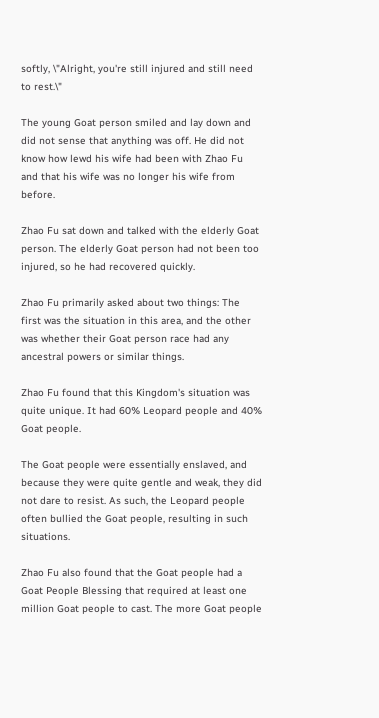softly, \"Alright, you're still injured and still need to rest.\"

The young Goat person smiled and lay down and did not sense that anything was off. He did not know how lewd his wife had been with Zhao Fu and that his wife was no longer his wife from before.

Zhao Fu sat down and talked with the elderly Goat person. The elderly Goat person had not been too injured, so he had recovered quickly.

Zhao Fu primarily asked about two things: The first was the situation in this area, and the other was whether their Goat person race had any ancestral powers or similar things.

Zhao Fu found that this Kingdom's situation was quite unique. It had 60% Leopard people and 40% Goat people.

The Goat people were essentially enslaved, and because they were quite gentle and weak, they did not dare to resist. As such, the Leopard people often bullied the Goat people, resulting in such situations.

Zhao Fu also found that the Goat people had a Goat People Blessing that required at least one million Goat people to cast. The more Goat people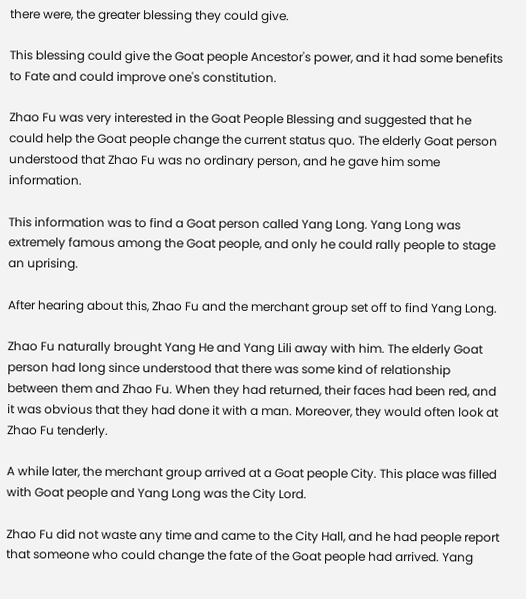there were, the greater blessing they could give.

This blessing could give the Goat people Ancestor's power, and it had some benefits to Fate and could improve one's constitution.

Zhao Fu was very interested in the Goat People Blessing and suggested that he could help the Goat people change the current status quo. The elderly Goat person understood that Zhao Fu was no ordinary person, and he gave him some information.

This information was to find a Goat person called Yang Long. Yang Long was extremely famous among the Goat people, and only he could rally people to stage an uprising.

After hearing about this, Zhao Fu and the merchant group set off to find Yang Long.

Zhao Fu naturally brought Yang He and Yang Lili away with him. The elderly Goat person had long since understood that there was some kind of relationship between them and Zhao Fu. When they had returned, their faces had been red, and it was obvious that they had done it with a man. Moreover, they would often look at Zhao Fu tenderly.

A while later, the merchant group arrived at a Goat people City. This place was filled with Goat people and Yang Long was the City Lord.

Zhao Fu did not waste any time and came to the City Hall, and he had people report that someone who could change the fate of the Goat people had arrived. Yang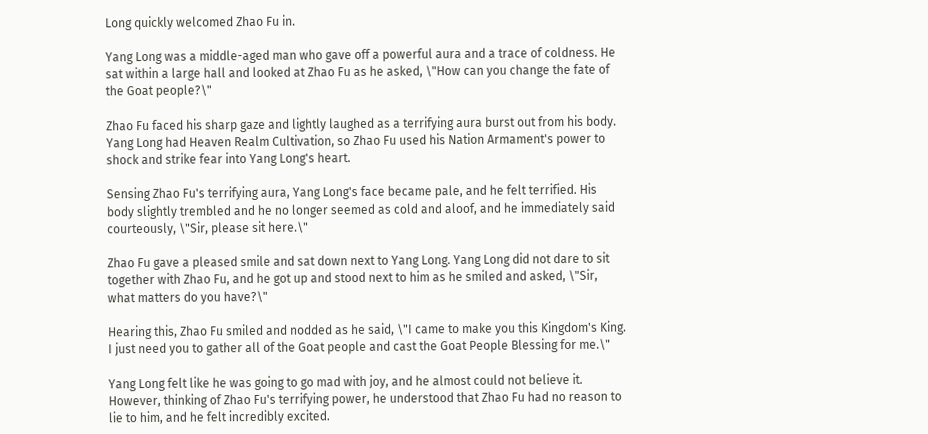Long quickly welcomed Zhao Fu in.

Yang Long was a middle-aged man who gave off a powerful aura and a trace of coldness. He sat within a large hall and looked at Zhao Fu as he asked, \"How can you change the fate of the Goat people?\"

Zhao Fu faced his sharp gaze and lightly laughed as a terrifying aura burst out from his body. Yang Long had Heaven Realm Cultivation, so Zhao Fu used his Nation Armament's power to shock and strike fear into Yang Long's heart.

Sensing Zhao Fu's terrifying aura, Yang Long's face became pale, and he felt terrified. His body slightly trembled and he no longer seemed as cold and aloof, and he immediately said courteously, \"Sir, please sit here.\"

Zhao Fu gave a pleased smile and sat down next to Yang Long. Yang Long did not dare to sit together with Zhao Fu, and he got up and stood next to him as he smiled and asked, \"Sir, what matters do you have?\"

Hearing this, Zhao Fu smiled and nodded as he said, \"I came to make you this Kingdom's King. I just need you to gather all of the Goat people and cast the Goat People Blessing for me.\"

Yang Long felt like he was going to go mad with joy, and he almost could not believe it. However, thinking of Zhao Fu's terrifying power, he understood that Zhao Fu had no reason to lie to him, and he felt incredibly excited.